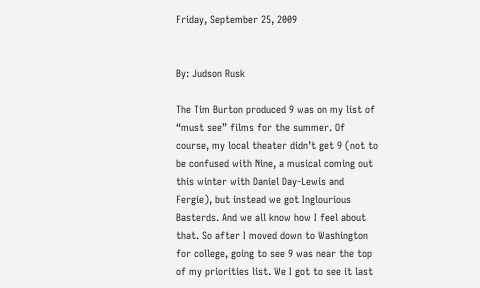Friday, September 25, 2009


By: Judson Rusk

The Tim Burton produced 9 was on my list of “must see” films for the summer. Of course, my local theater didn’t get 9 (not to be confused with Nine, a musical coming out this winter with Daniel Day-Lewis and Fergie), but instead we got Inglourious Basterds. And we all know how I feel about that. So after I moved down to Washington for college, going to see 9 was near the top of my priorities list. We I got to see it last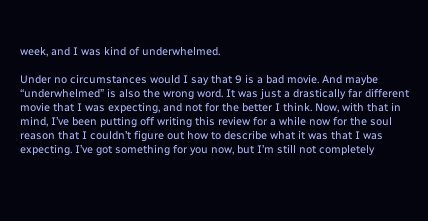week, and I was kind of underwhelmed.

Under no circumstances would I say that 9 is a bad movie. And maybe “underwhelmed” is also the wrong word. It was just a drastically far different movie that I was expecting, and not for the better I think. Now, with that in mind, I’ve been putting off writing this review for a while now for the soul reason that I couldn’t figure out how to describe what it was that I was expecting. I’ve got something for you now, but I’m still not completely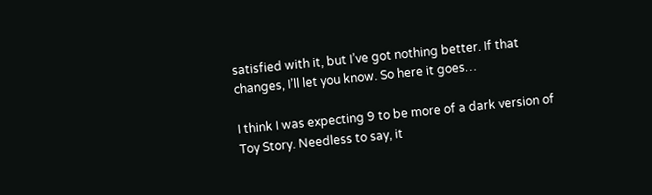satisfied with it, but I’ve got nothing better. If that changes, I’ll let you know. So here it goes…

I think I was expecting 9 to be more of a dark version of Toy Story. Needless to say, it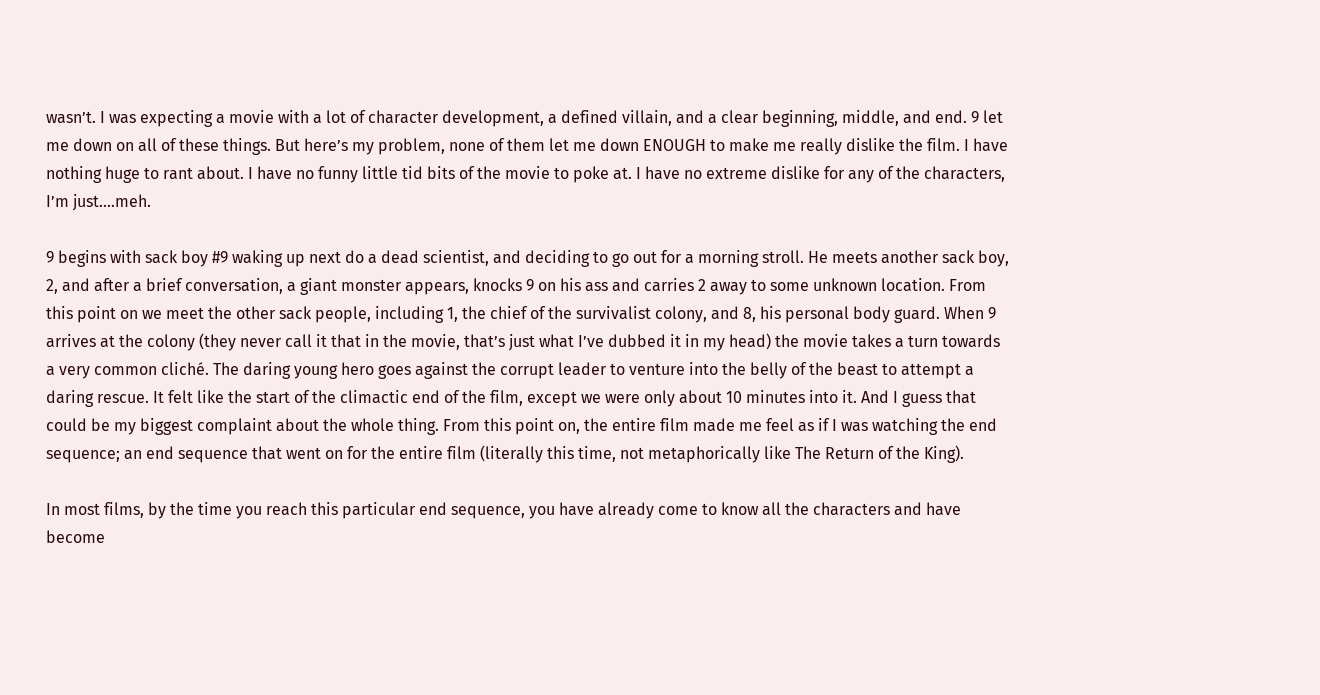wasn’t. I was expecting a movie with a lot of character development, a defined villain, and a clear beginning, middle, and end. 9 let me down on all of these things. But here’s my problem, none of them let me down ENOUGH to make me really dislike the film. I have nothing huge to rant about. I have no funny little tid bits of the movie to poke at. I have no extreme dislike for any of the characters, I’m just….meh.

9 begins with sack boy #9 waking up next do a dead scientist, and deciding to go out for a morning stroll. He meets another sack boy, 2, and after a brief conversation, a giant monster appears, knocks 9 on his ass and carries 2 away to some unknown location. From this point on we meet the other sack people, including 1, the chief of the survivalist colony, and 8, his personal body guard. When 9 arrives at the colony (they never call it that in the movie, that’s just what I’ve dubbed it in my head) the movie takes a turn towards a very common cliché. The daring young hero goes against the corrupt leader to venture into the belly of the beast to attempt a daring rescue. It felt like the start of the climactic end of the film, except we were only about 10 minutes into it. And I guess that could be my biggest complaint about the whole thing. From this point on, the entire film made me feel as if I was watching the end sequence; an end sequence that went on for the entire film (literally this time, not metaphorically like The Return of the King).

In most films, by the time you reach this particular end sequence, you have already come to know all the characters and have become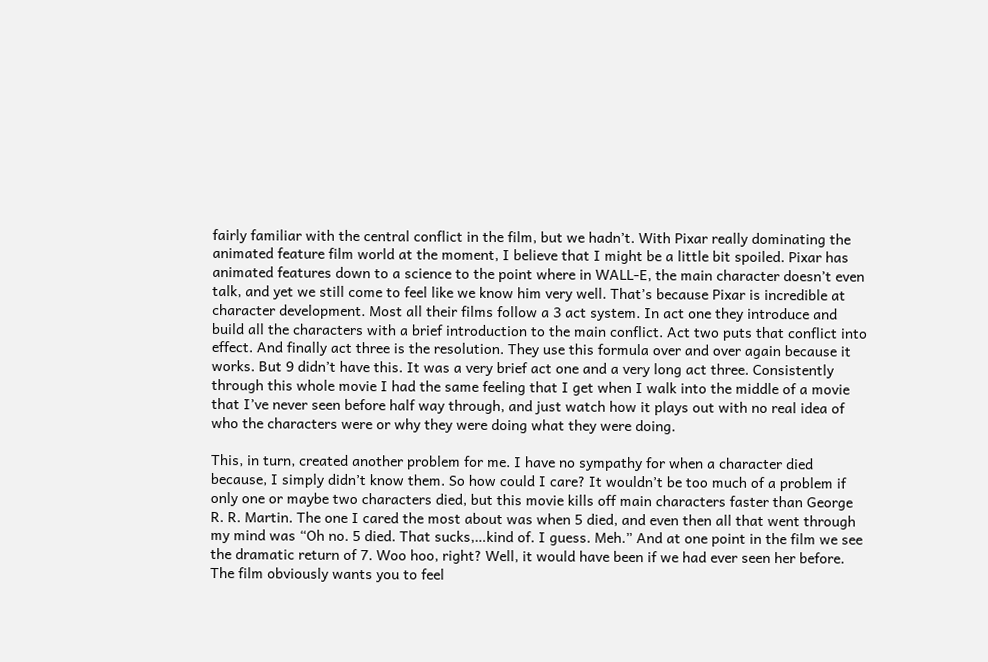fairly familiar with the central conflict in the film, but we hadn’t. With Pixar really dominating the animated feature film world at the moment, I believe that I might be a little bit spoiled. Pixar has animated features down to a science to the point where in WALL-E, the main character doesn’t even talk, and yet we still come to feel like we know him very well. That’s because Pixar is incredible at character development. Most all their films follow a 3 act system. In act one they introduce and build all the characters with a brief introduction to the main conflict. Act two puts that conflict into effect. And finally act three is the resolution. They use this formula over and over again because it works. But 9 didn’t have this. It was a very brief act one and a very long act three. Consistently through this whole movie I had the same feeling that I get when I walk into the middle of a movie that I’ve never seen before half way through, and just watch how it plays out with no real idea of who the characters were or why they were doing what they were doing.

This, in turn, created another problem for me. I have no sympathy for when a character died because, I simply didn’t know them. So how could I care? It wouldn’t be too much of a problem if only one or maybe two characters died, but this movie kills off main characters faster than George R. R. Martin. The one I cared the most about was when 5 died, and even then all that went through my mind was “Oh no. 5 died. That sucks,…kind of. I guess. Meh.” And at one point in the film we see the dramatic return of 7. Woo hoo, right? Well, it would have been if we had ever seen her before. The film obviously wants you to feel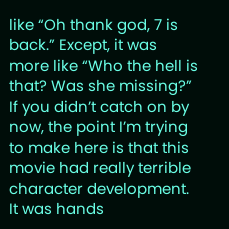like “Oh thank god, 7 is back.” Except, it was more like “Who the hell is that? Was she missing?” If you didn’t catch on by now, the point I’m trying to make here is that this movie had really terrible character development. It was hands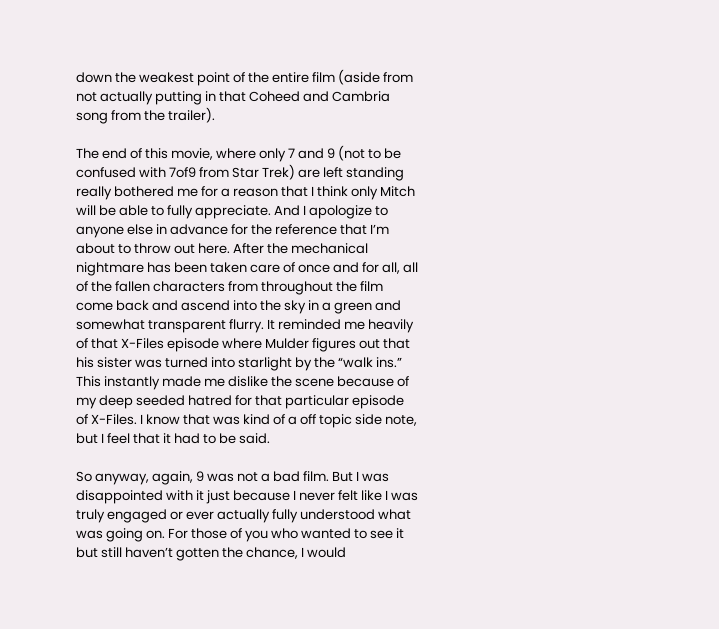down the weakest point of the entire film (aside from not actually putting in that Coheed and Cambria song from the trailer).

The end of this movie, where only 7 and 9 (not to be confused with 7of9 from Star Trek) are left standing really bothered me for a reason that I think only Mitch will be able to fully appreciate. And I apologize to anyone else in advance for the reference that I’m about to throw out here. After the mechanical nightmare has been taken care of once and for all, all of the fallen characters from throughout the film come back and ascend into the sky in a green and somewhat transparent flurry. It reminded me heavily of that X-Files episode where Mulder figures out that his sister was turned into starlight by the “walk ins.” This instantly made me dislike the scene because of my deep seeded hatred for that particular episode of X-Files. I know that was kind of a off topic side note, but I feel that it had to be said.

So anyway, again, 9 was not a bad film. But I was disappointed with it just because I never felt like I was truly engaged or ever actually fully understood what was going on. For those of you who wanted to see it but still haven’t gotten the chance, I would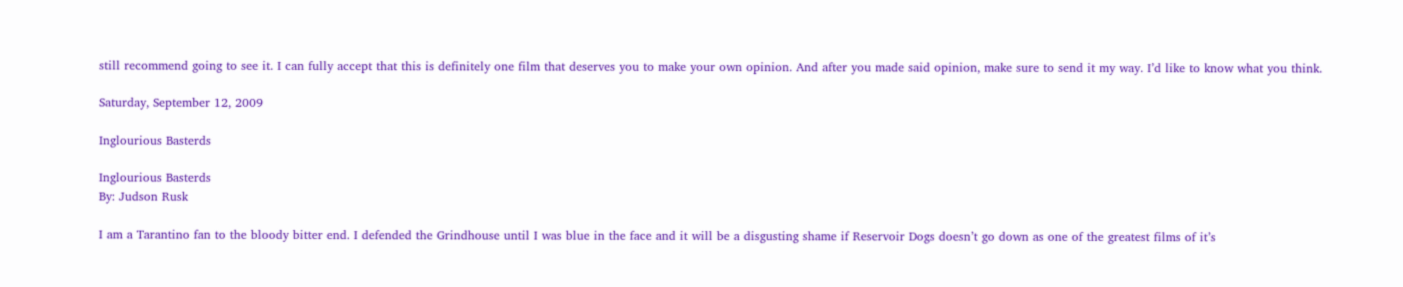still recommend going to see it. I can fully accept that this is definitely one film that deserves you to make your own opinion. And after you made said opinion, make sure to send it my way. I’d like to know what you think.

Saturday, September 12, 2009

Inglourious Basterds

Inglourious Basterds
By: Judson Rusk

I am a Tarantino fan to the bloody bitter end. I defended the Grindhouse until I was blue in the face and it will be a disgusting shame if Reservoir Dogs doesn’t go down as one of the greatest films of it’s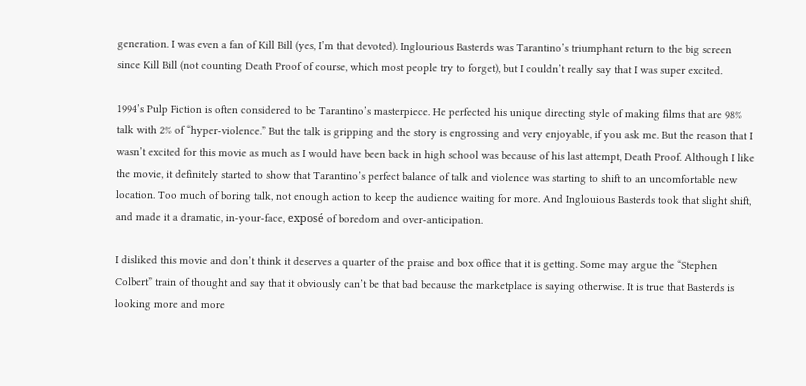generation. I was even a fan of Kill Bill (yes, I’m that devoted). Inglourious Basterds was Tarantino’s triumphant return to the big screen since Kill Bill (not counting Death Proof of course, which most people try to forget), but I couldn’t really say that I was super excited.

1994’s Pulp Fiction is often considered to be Tarantino’s masterpiece. He perfected his unique directing style of making films that are 98% talk with 2% of “hyper-violence.” But the talk is gripping and the story is engrossing and very enjoyable, if you ask me. But the reason that I wasn’t excited for this movie as much as I would have been back in high school was because of his last attempt, Death Proof. Although I like the movie, it definitely started to show that Tarantino’s perfect balance of talk and violence was starting to shift to an uncomfortable new location. Too much of boring talk, not enough action to keep the audience waiting for more. And Inglouious Basterds took that slight shift, and made it a dramatic, in-your-face, exposé of boredom and over-anticipation.

I disliked this movie and don’t think it deserves a quarter of the praise and box office that it is getting. Some may argue the “Stephen Colbert” train of thought and say that it obviously can’t be that bad because the marketplace is saying otherwise. It is true that Basterds is looking more and more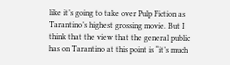like it’s going to take over Pulp Fiction as Tarantino’s highest grossing movie. But I think that the view that the general public has on Tarantino at this point is “it’s much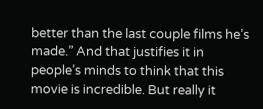better than the last couple films he’s made.” And that justifies it in people’s minds to think that this movie is incredible. But really it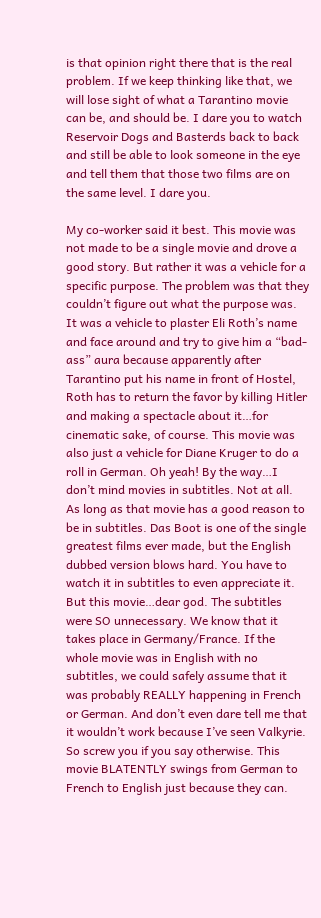is that opinion right there that is the real problem. If we keep thinking like that, we will lose sight of what a Tarantino movie can be, and should be. I dare you to watch Reservoir Dogs and Basterds back to back and still be able to look someone in the eye and tell them that those two films are on the same level. I dare you.

My co-worker said it best. This movie was not made to be a single movie and drove a good story. But rather it was a vehicle for a specific purpose. The problem was that they couldn’t figure out what the purpose was. It was a vehicle to plaster Eli Roth’s name and face around and try to give him a “bad-ass” aura because apparently after Tarantino put his name in front of Hostel, Roth has to return the favor by killing Hitler and making a spectacle about it…for cinematic sake, of course. This movie was also just a vehicle for Diane Kruger to do a roll in German. Oh yeah! By the way…I don’t mind movies in subtitles. Not at all. As long as that movie has a good reason to be in subtitles. Das Boot is one of the single greatest films ever made, but the English dubbed version blows hard. You have to watch it in subtitles to even appreciate it. But this movie…dear god. The subtitles were SO unnecessary. We know that it takes place in Germany/France. If the whole movie was in English with no subtitles, we could safely assume that it was probably REALLY happening in French or German. And don’t even dare tell me that it wouldn’t work because I’ve seen Valkyrie. So screw you if you say otherwise. This movie BLATENTLY swings from German to French to English just because they can.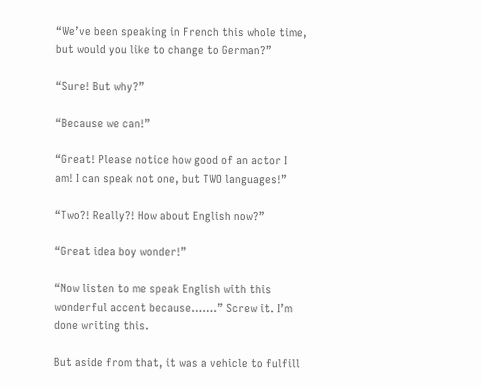“We’ve been speaking in French this whole time, but would you like to change to German?”

“Sure! But why?”

“Because we can!”

“Great! Please notice how good of an actor I am! I can speak not one, but TWO languages!”

“Two?! Really?! How about English now?”

“Great idea boy wonder!”

“Now listen to me speak English with this wonderful accent because…….” Screw it. I’m done writing this.

But aside from that, it was a vehicle to fulfill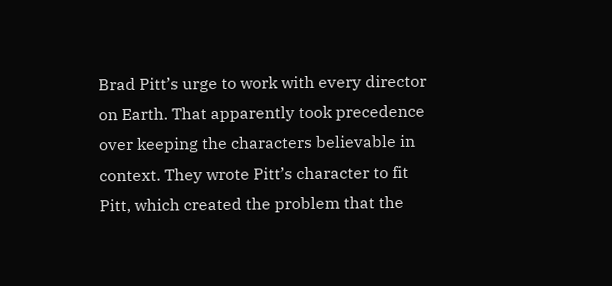Brad Pitt’s urge to work with every director on Earth. That apparently took precedence over keeping the characters believable in context. They wrote Pitt’s character to fit Pitt, which created the problem that the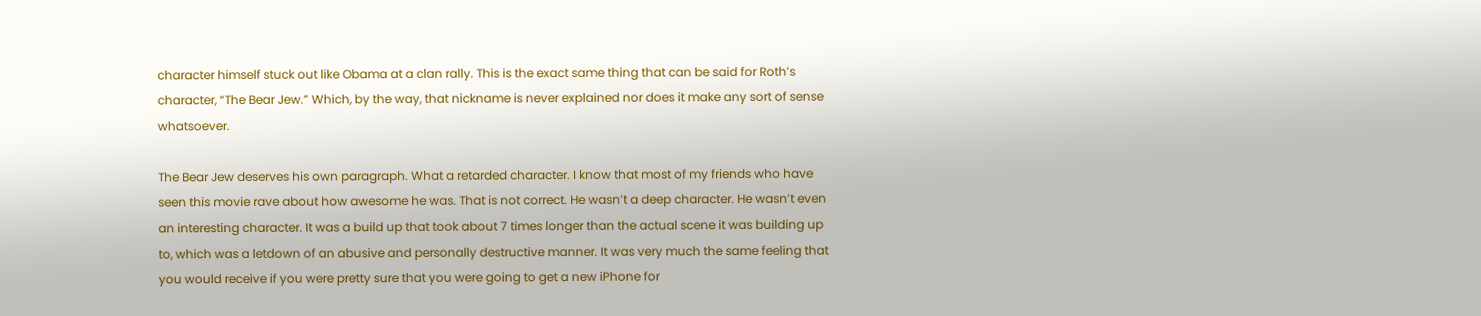character himself stuck out like Obama at a clan rally. This is the exact same thing that can be said for Roth’s character, “The Bear Jew.” Which, by the way, that nickname is never explained nor does it make any sort of sense whatsoever.

The Bear Jew deserves his own paragraph. What a retarded character. I know that most of my friends who have seen this movie rave about how awesome he was. That is not correct. He wasn’t a deep character. He wasn’t even an interesting character. It was a build up that took about 7 times longer than the actual scene it was building up to, which was a letdown of an abusive and personally destructive manner. It was very much the same feeling that you would receive if you were pretty sure that you were going to get a new iPhone for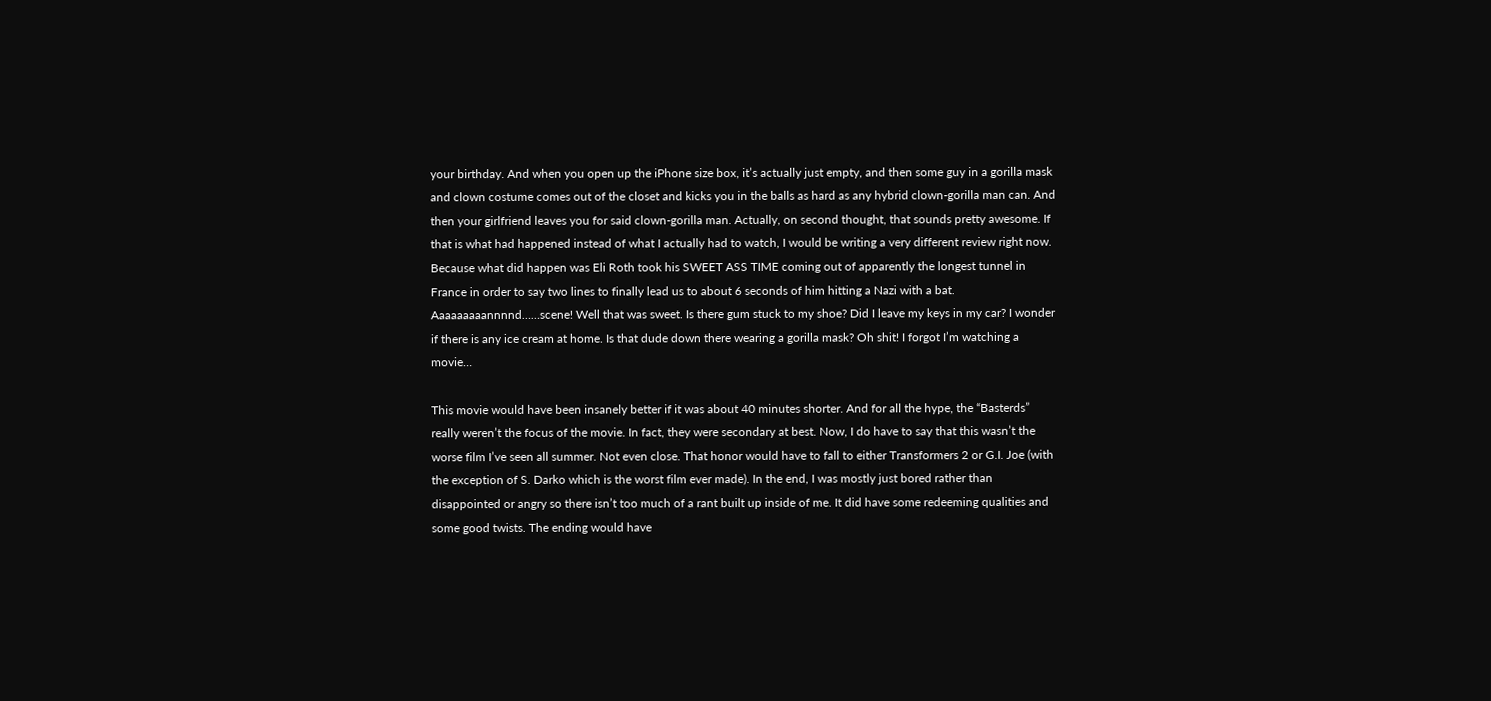your birthday. And when you open up the iPhone size box, it’s actually just empty, and then some guy in a gorilla mask and clown costume comes out of the closet and kicks you in the balls as hard as any hybrid clown-gorilla man can. And then your girlfriend leaves you for said clown-gorilla man. Actually, on second thought, that sounds pretty awesome. If that is what had happened instead of what I actually had to watch, I would be writing a very different review right now. Because what did happen was Eli Roth took his SWEET ASS TIME coming out of apparently the longest tunnel in France in order to say two lines to finally lead us to about 6 seconds of him hitting a Nazi with a bat. Aaaaaaaaannnnd……scene! Well that was sweet. Is there gum stuck to my shoe? Did I leave my keys in my car? I wonder if there is any ice cream at home. Is that dude down there wearing a gorilla mask? Oh shit! I forgot I’m watching a movie…

This movie would have been insanely better if it was about 40 minutes shorter. And for all the hype, the “Basterds” really weren’t the focus of the movie. In fact, they were secondary at best. Now, I do have to say that this wasn’t the worse film I’ve seen all summer. Not even close. That honor would have to fall to either Transformers 2 or G.I. Joe (with the exception of S. Darko which is the worst film ever made). In the end, I was mostly just bored rather than disappointed or angry so there isn’t too much of a rant built up inside of me. It did have some redeeming qualities and some good twists. The ending would have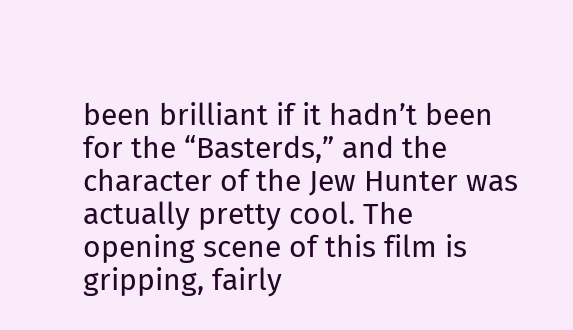been brilliant if it hadn’t been for the “Basterds,” and the character of the Jew Hunter was actually pretty cool. The opening scene of this film is gripping, fairly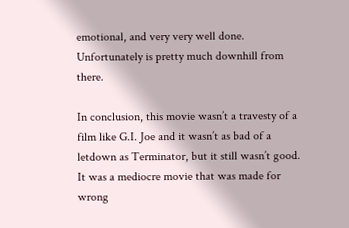emotional, and very very well done. Unfortunately is pretty much downhill from there.

In conclusion, this movie wasn’t a travesty of a film like G.I. Joe and it wasn’t as bad of a letdown as Terminator, but it still wasn’t good. It was a mediocre movie that was made for wrong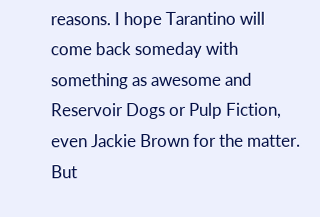reasons. I hope Tarantino will come back someday with something as awesome and Reservoir Dogs or Pulp Fiction, even Jackie Brown for the matter. But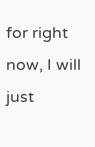for right now, I will just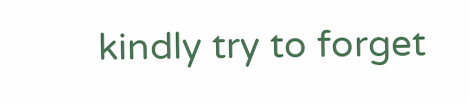kindly try to forget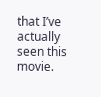that I’ve actually seen this movie.